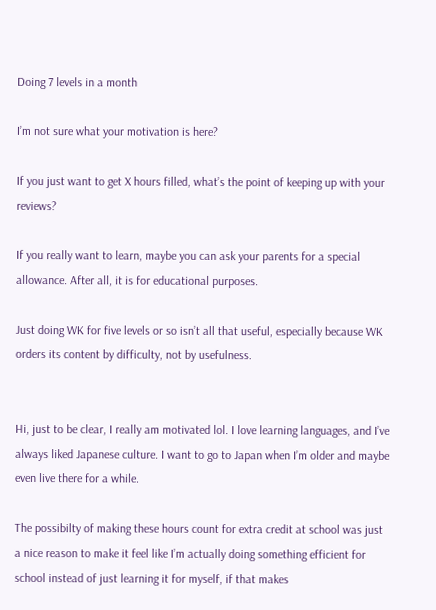Doing 7 levels in a month

I’m not sure what your motivation is here?

If you just want to get X hours filled, what’s the point of keeping up with your reviews?

If you really want to learn, maybe you can ask your parents for a special allowance. After all, it is for educational purposes.

Just doing WK for five levels or so isn’t all that useful, especially because WK orders its content by difficulty, not by usefulness.


Hi, just to be clear, I really am motivated lol. I love learning languages, and I’ve always liked Japanese culture. I want to go to Japan when I’m older and maybe even live there for a while.

The possibilty of making these hours count for extra credit at school was just a nice reason to make it feel like I’m actually doing something efficient for school instead of just learning it for myself, if that makes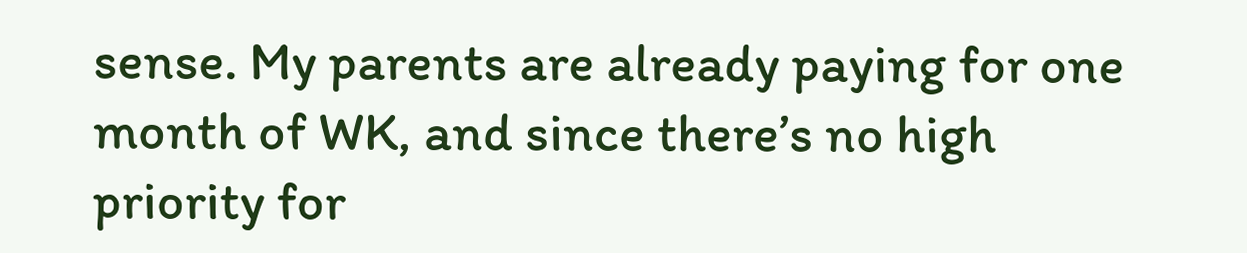sense. My parents are already paying for one month of WK, and since there’s no high priority for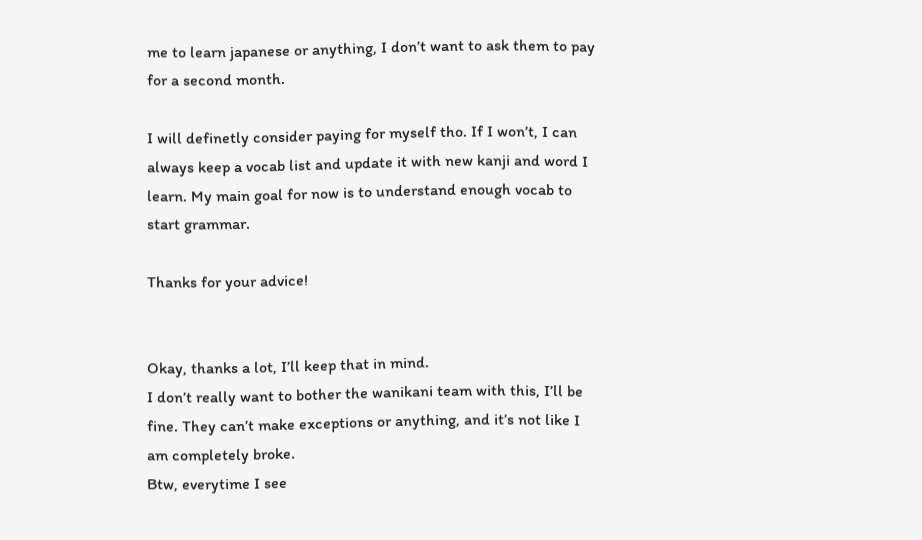me to learn japanese or anything, I don’t want to ask them to pay for a second month.

I will definetly consider paying for myself tho. If I won’t, I can always keep a vocab list and update it with new kanji and word I learn. My main goal for now is to understand enough vocab to start grammar.

Thanks for your advice!


Okay, thanks a lot, I’ll keep that in mind.
I don’t really want to bother the wanikani team with this, I’ll be fine. They can’t make exceptions or anything, and it’s not like I am completely broke.
Btw, everytime I see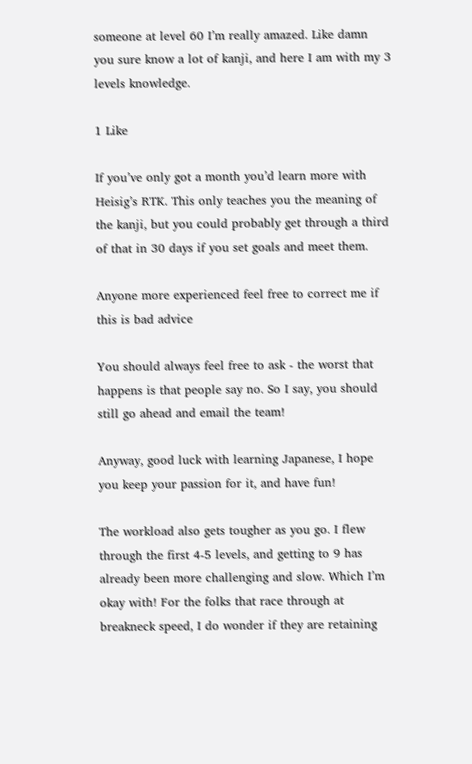someone at level 60 I’m really amazed. Like damn you sure know a lot of kanji, and here I am with my 3 levels knowledge.

1 Like

If you’ve only got a month you’d learn more with Heisig’s RTK. This only teaches you the meaning of the kanji, but you could probably get through a third of that in 30 days if you set goals and meet them.

Anyone more experienced feel free to correct me if this is bad advice

You should always feel free to ask - the worst that happens is that people say no. So I say, you should still go ahead and email the team!

Anyway, good luck with learning Japanese, I hope you keep your passion for it, and have fun!

The workload also gets tougher as you go. I flew through the first 4-5 levels, and getting to 9 has already been more challenging and slow. Which I’m okay with! For the folks that race through at breakneck speed, I do wonder if they are retaining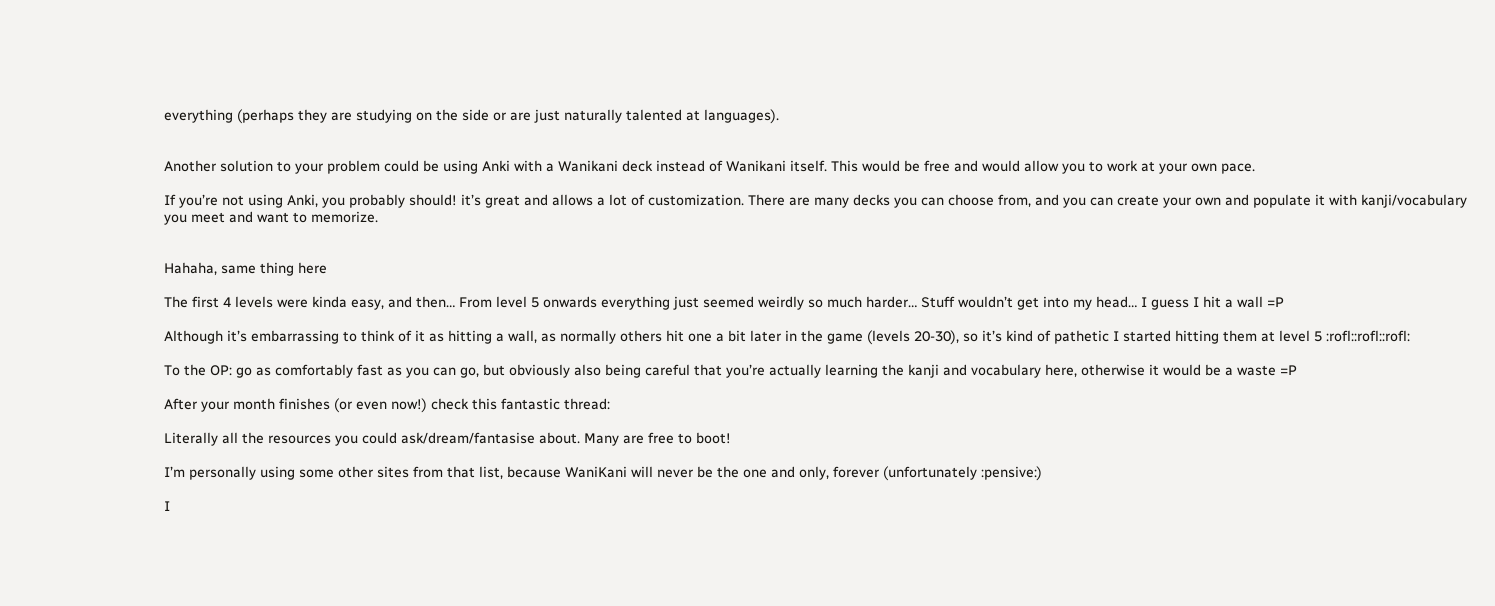everything (perhaps they are studying on the side or are just naturally talented at languages).


Another solution to your problem could be using Anki with a Wanikani deck instead of Wanikani itself. This would be free and would allow you to work at your own pace.

If you’re not using Anki, you probably should! it’s great and allows a lot of customization. There are many decks you can choose from, and you can create your own and populate it with kanji/vocabulary you meet and want to memorize.


Hahaha, same thing here

The first 4 levels were kinda easy, and then… From level 5 onwards everything just seemed weirdly so much harder… Stuff wouldn’t get into my head… I guess I hit a wall =P

Although it’s embarrassing to think of it as hitting a wall, as normally others hit one a bit later in the game (levels 20-30), so it’s kind of pathetic I started hitting them at level 5 :rofl::rofl::rofl:

To the OP: go as comfortably fast as you can go, but obviously also being careful that you’re actually learning the kanji and vocabulary here, otherwise it would be a waste =P

After your month finishes (or even now!) check this fantastic thread:

Literally all the resources you could ask/dream/fantasise about. Many are free to boot!

I’m personally using some other sites from that list, because WaniKani will never be the one and only, forever (unfortunately :pensive:)

I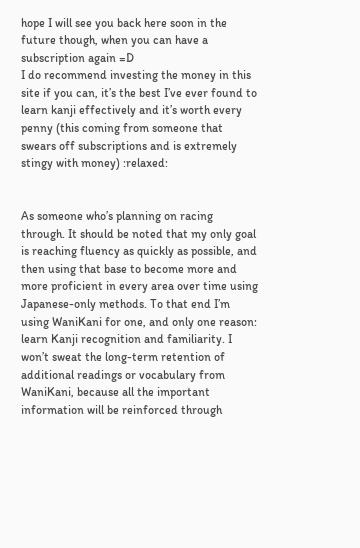hope I will see you back here soon in the future though, when you can have a subscription again =D
I do recommend investing the money in this site if you can, it’s the best I’ve ever found to learn kanji effectively and it’s worth every penny (this coming from someone that swears off subscriptions and is extremely stingy with money) :relaxed:


As someone who’s planning on racing through. It should be noted that my only goal is reaching fluency as quickly as possible, and then using that base to become more and more proficient in every area over time using Japanese-only methods. To that end I’m using WaniKani for one, and only one reason: learn Kanji recognition and familiarity. I won’t sweat the long-term retention of additional readings or vocabulary from WaniKani, because all the important information will be reinforced through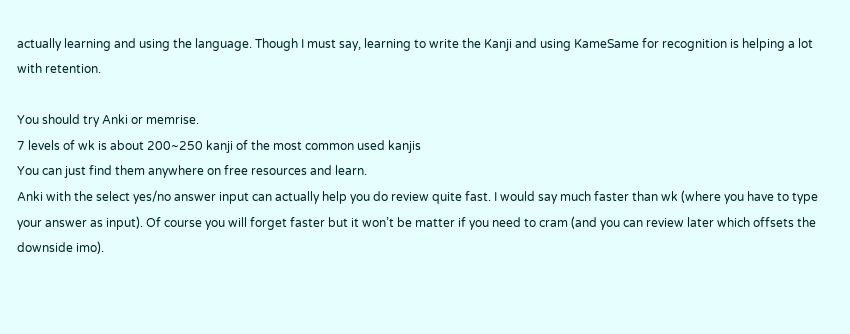actually learning and using the language. Though I must say, learning to write the Kanji and using KameSame for recognition is helping a lot with retention.

You should try Anki or memrise.
7 levels of wk is about 200~250 kanji of the most common used kanjis
You can just find them anywhere on free resources and learn.
Anki with the select yes/no answer input can actually help you do review quite fast. I would say much faster than wk (where you have to type your answer as input). Of course you will forget faster but it won’t be matter if you need to cram (and you can review later which offsets the downside imo).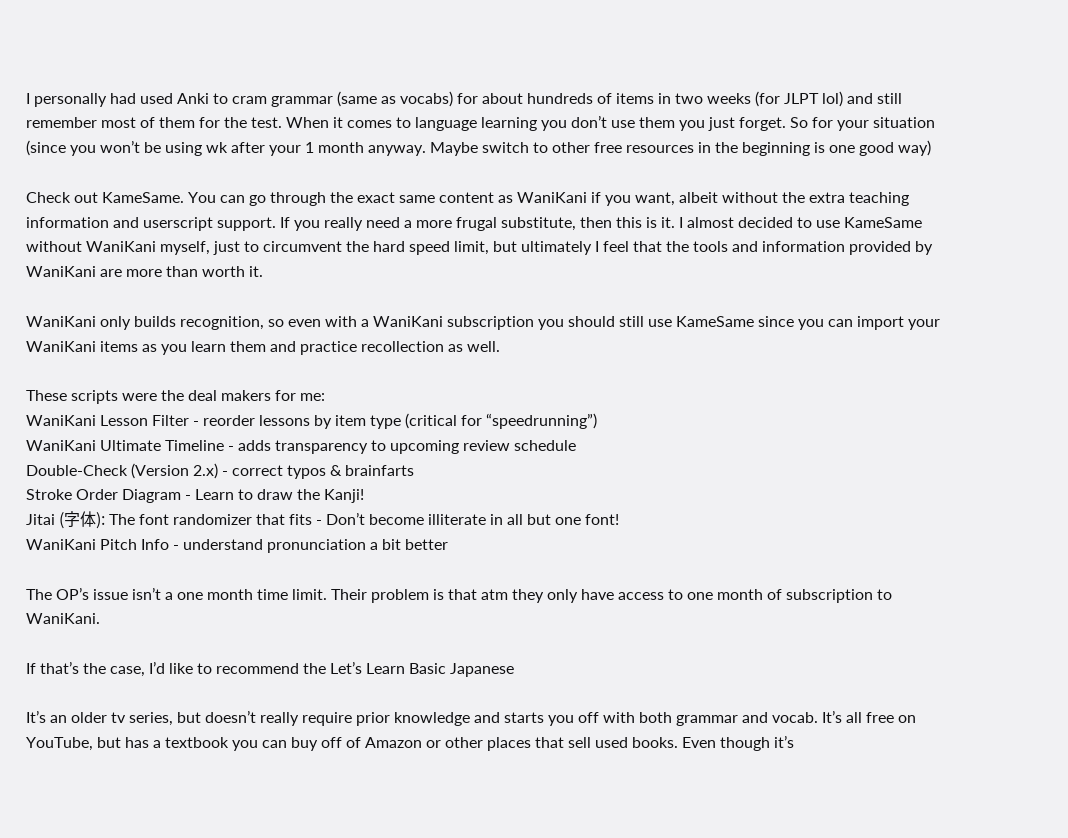I personally had used Anki to cram grammar (same as vocabs) for about hundreds of items in two weeks (for JLPT lol) and still remember most of them for the test. When it comes to language learning you don’t use them you just forget. So for your situation (since you won’t be using wk after your 1 month anyway. Maybe switch to other free resources in the beginning is one good way)

Check out KameSame. You can go through the exact same content as WaniKani if you want, albeit without the extra teaching information and userscript support. If you really need a more frugal substitute, then this is it. I almost decided to use KameSame without WaniKani myself, just to circumvent the hard speed limit, but ultimately I feel that the tools and information provided by WaniKani are more than worth it.

WaniKani only builds recognition, so even with a WaniKani subscription you should still use KameSame since you can import your WaniKani items as you learn them and practice recollection as well.

These scripts were the deal makers for me:
WaniKani Lesson Filter - reorder lessons by item type (critical for “speedrunning”)
WaniKani Ultimate Timeline - adds transparency to upcoming review schedule
Double-Check (Version 2.x) - correct typos & brainfarts
Stroke Order Diagram - Learn to draw the Kanji!
Jitai (字体): The font randomizer that fits - Don’t become illiterate in all but one font!
WaniKani Pitch Info - understand pronunciation a bit better

The OP’s issue isn’t a one month time limit. Their problem is that atm they only have access to one month of subscription to WaniKani.

If that’s the case, I’d like to recommend the Let’s Learn Basic Japanese

It’s an older tv series, but doesn’t really require prior knowledge and starts you off with both grammar and vocab. It’s all free on YouTube, but has a textbook you can buy off of Amazon or other places that sell used books. Even though it’s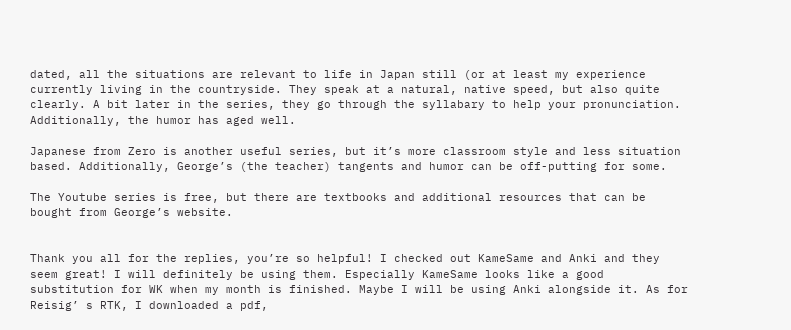dated, all the situations are relevant to life in Japan still (or at least my experience currently living in the countryside. They speak at a natural, native speed, but also quite clearly. A bit later in the series, they go through the syllabary to help your pronunciation. Additionally, the humor has aged well.

Japanese from Zero is another useful series, but it’s more classroom style and less situation based. Additionally, George’s (the teacher) tangents and humor can be off-putting for some.

The Youtube series is free, but there are textbooks and additional resources that can be bought from George’s website.


Thank you all for the replies, you’re so helpful! I checked out KameSame and Anki and they seem great! I will definitely be using them. Especially KameSame looks like a good substitution for WK when my month is finished. Maybe I will be using Anki alongside it. As for Reisig’ s RTK, I downloaded a pdf,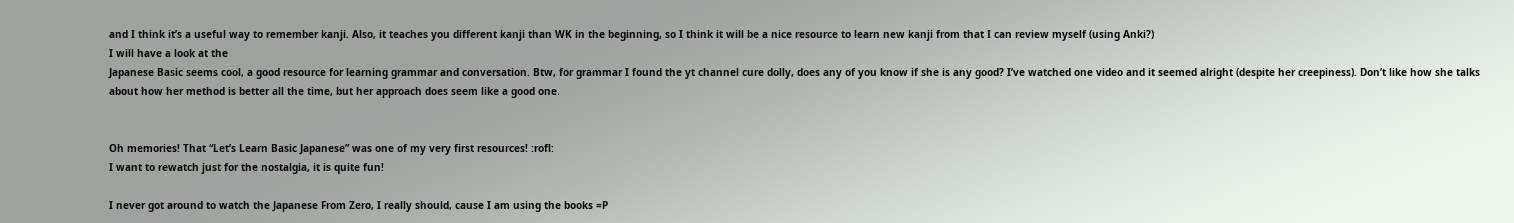and I think it’s a useful way to remember kanji. Also, it teaches you different kanji than WK in the beginning, so I think it will be a nice resource to learn new kanji from that I can review myself (using Anki?)
I will have a look at the
Japanese Basic seems cool, a good resource for learning grammar and conversation. Btw, for grammar I found the yt channel cure dolly, does any of you know if she is any good? I’ve watched one video and it seemed alright (despite her creepiness). Don’t like how she talks about how her method is better all the time, but her approach does seem like a good one.


Oh memories! That “Let’s Learn Basic Japanese” was one of my very first resources! :rofl:
I want to rewatch just for the nostalgia, it is quite fun!

I never got around to watch the Japanese From Zero, I really should, cause I am using the books =P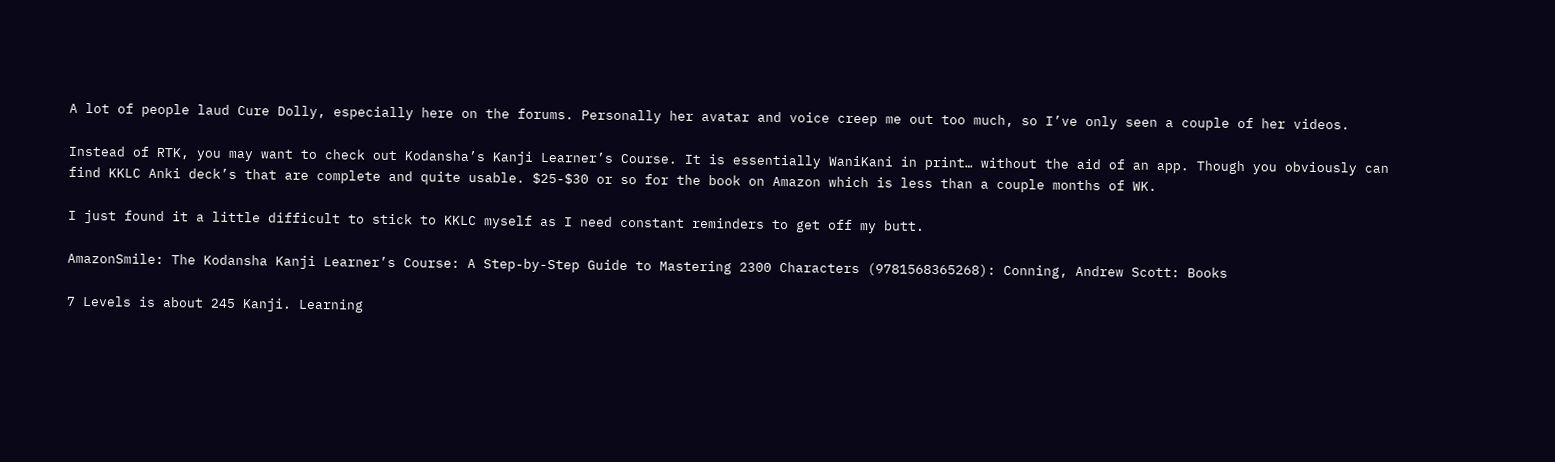A lot of people laud Cure Dolly, especially here on the forums. Personally her avatar and voice creep me out too much, so I’ve only seen a couple of her videos.

Instead of RTK, you may want to check out Kodansha’s Kanji Learner’s Course. It is essentially WaniKani in print… without the aid of an app. Though you obviously can find KKLC Anki deck’s that are complete and quite usable. $25-$30 or so for the book on Amazon which is less than a couple months of WK.

I just found it a little difficult to stick to KKLC myself as I need constant reminders to get off my butt.

AmazonSmile: The Kodansha Kanji Learner’s Course: A Step-by-Step Guide to Mastering 2300 Characters (9781568365268): Conning, Andrew Scott: Books

7 Levels is about 245 Kanji. Learning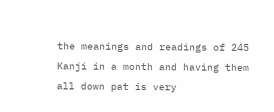the meanings and readings of 245 Kanji in a month and having them all down pat is very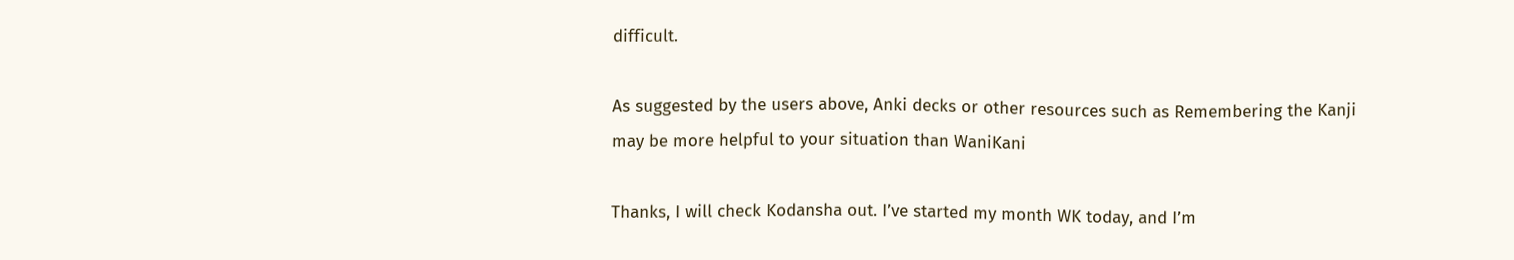difficult.

As suggested by the users above, Anki decks or other resources such as Remembering the Kanji may be more helpful to your situation than WaniKani

Thanks, I will check Kodansha out. I’ve started my month WK today, and I’m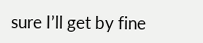sure I’ll get by fine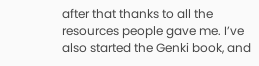after that thanks to all the resources people gave me. I’ve also started the Genki book, and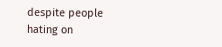despite people hating on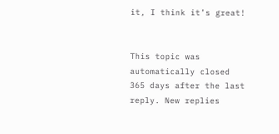it, I think it’s great!


This topic was automatically closed 365 days after the last reply. New replies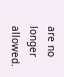are no longer allowed.